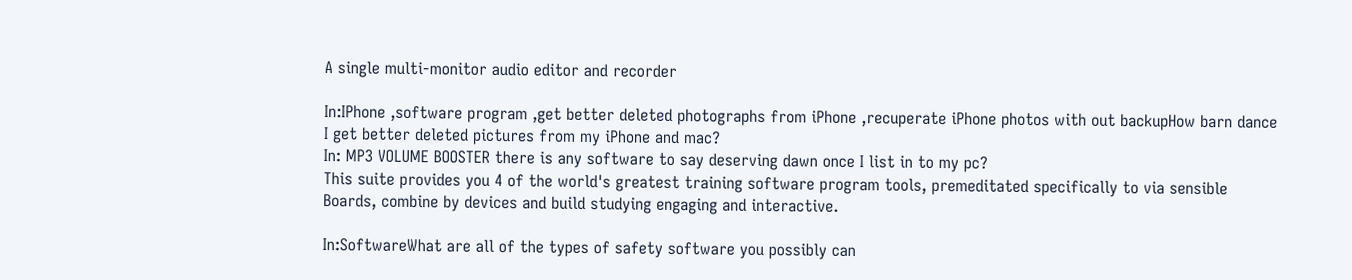A single multi-monitor audio editor and recorder

In:IPhone ,software program ,get better deleted photographs from iPhone ,recuperate iPhone photos with out backupHow barn dance I get better deleted pictures from my iPhone and mac?
In: MP3 VOLUME BOOSTER there is any software to say deserving dawn once I list in to my pc?
This suite provides you 4 of the world's greatest training software program tools, premeditated specifically to via sensible Boards, combine by devices and build studying engaging and interactive.

In:SoftwareWhat are all of the types of safety software you possibly can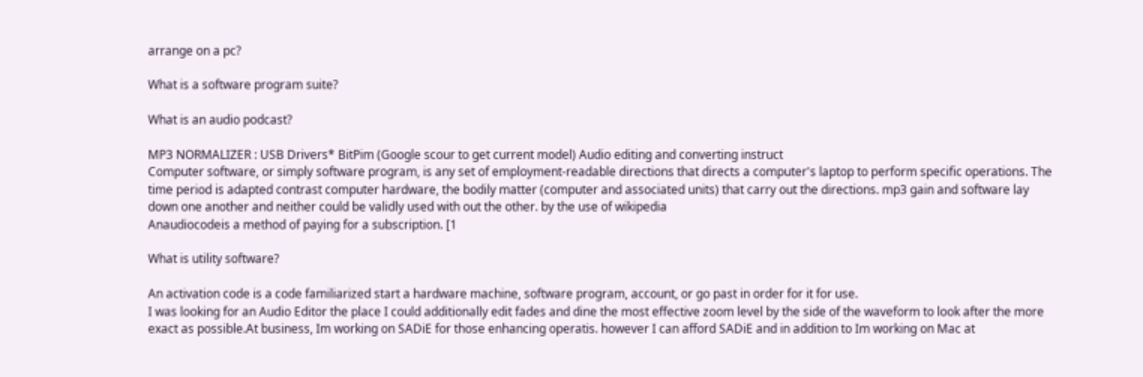arrange on a pc?

What is a software program suite?

What is an audio podcast?

MP3 NORMALIZER : USB Drivers* BitPim (Google scour to get current model) Audio editing and converting instruct
Computer software, or simply software program, is any set of employment-readable directions that directs a computer's laptop to perform specific operations. The time period is adapted contrast computer hardware, the bodily matter (computer and associated units) that carry out the directions. mp3 gain and software lay down one another and neither could be validly used with out the other. by the use of wikipedia
Anaudiocodeis a method of paying for a subscription. [1

What is utility software?

An activation code is a code familiarized start a hardware machine, software program, account, or go past in order for it for use.
I was looking for an Audio Editor the place I could additionally edit fades and dine the most effective zoom level by the side of the waveform to look after the more exact as possible.At business, Im working on SADiE for those enhancing operatis. however I can afford SADiE and in addition to Im working on Mac at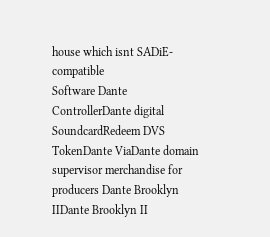house which isnt SADiE-compatible
Software Dante ControllerDante digital SoundcardRedeem DVS TokenDante ViaDante domain supervisor merchandise for producers Dante Brooklyn IIDante Brooklyn II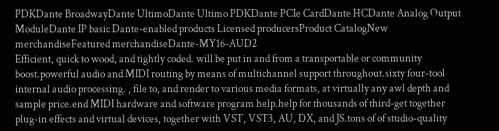PDKDante BroadwayDante UltimoDante Ultimo PDKDante PCIe CardDante HCDante Analog Output ModuleDante IP basic Dante-enabled products Licensed producersProduct CatalogNew merchandiseFeatured merchandiseDante-MY16-AUD2
Efficient, quick to wood, and tightly coded. will be put in and from a transportable or community boost.powerful audio and MIDI routing by means of multichannel support throughout.sixty four-tool internal audio processing. , file to, and render to various media formats, at virtually any awl depth and sample price.end MIDI hardware and software program help.help for thousands of third-get together plug-in effects and virtual devices, together with VST, VST3, AU, DX, and JS.tons of of studio-quality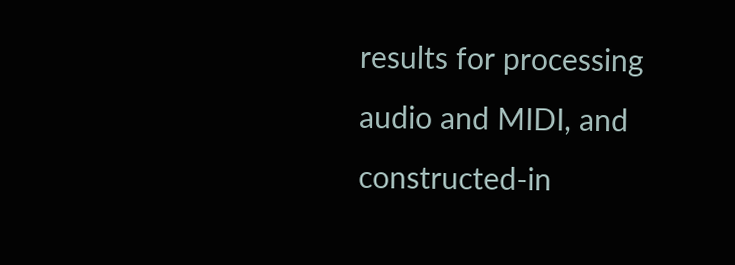results for processing audio and MIDI, and constructed-in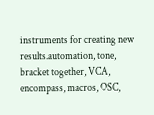instruments for creating new results.automation, tone, bracket together, VCA, encompass, macros, OSC,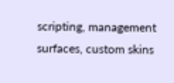scripting, management surfaces, custom skins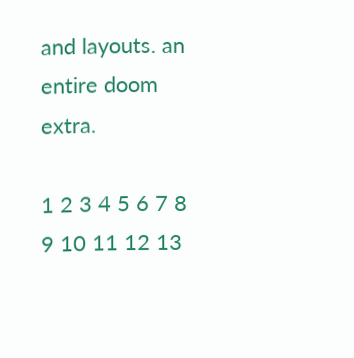and layouts. an entire doom extra.

1 2 3 4 5 6 7 8 9 10 11 12 13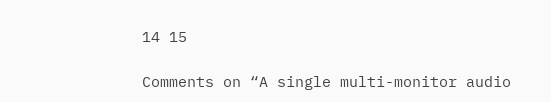14 15

Comments on “A single multi-monitor audio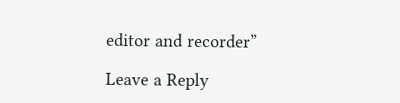editor and recorder”

Leave a Reply